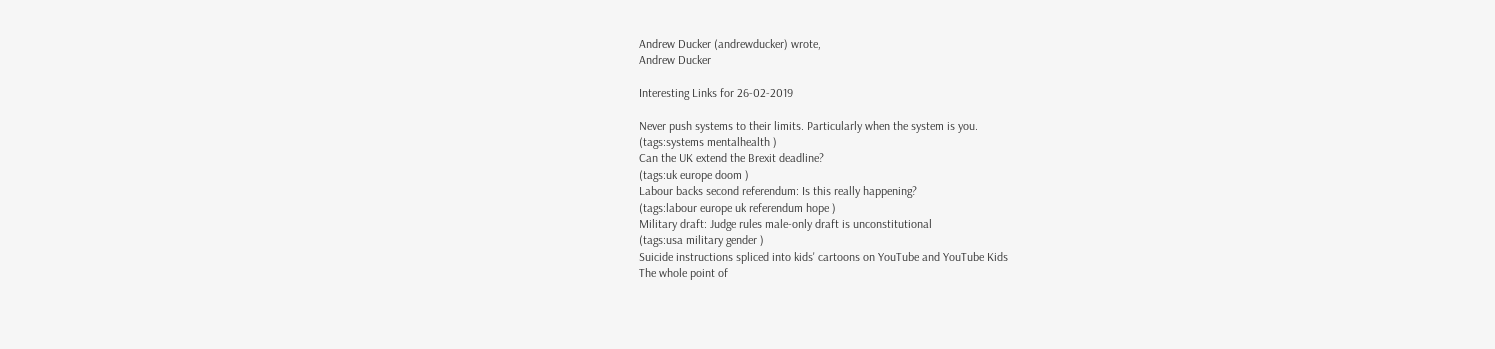Andrew Ducker (andrewducker) wrote,
Andrew Ducker

Interesting Links for 26-02-2019

Never push systems to their limits. Particularly when the system is you.
(tags:systems mentalhealth )
Can the UK extend the Brexit deadline?
(tags:uk europe doom )
Labour backs second referendum: Is this really happening?
(tags:labour europe uk referendum hope )
Military draft: Judge rules male-only draft is unconstitutional
(tags:usa military gender )
Suicide instructions spliced into kids' cartoons on YouTube and YouTube Kids
The whole point of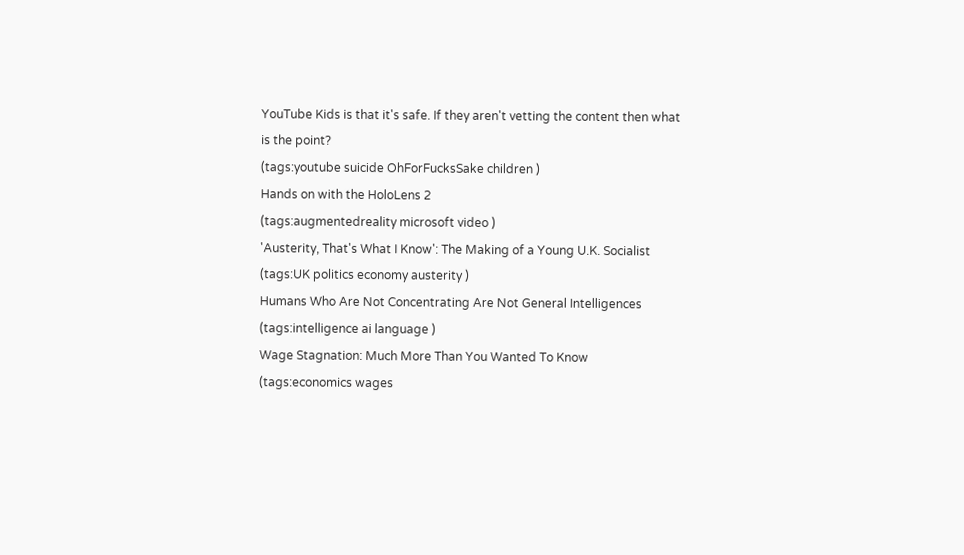YouTube Kids is that it's safe. If they aren't vetting the content then what is the point?
(tags:youtube suicide OhForFucksSake children )
Hands on with the HoloLens 2
(tags:augmentedreality microsoft video )
'Austerity, That's What I Know': The Making of a Young U.K. Socialist
(tags:UK politics economy austerity )
Humans Who Are Not Concentrating Are Not General Intelligences
(tags:intelligence ai language )
Wage Stagnation: Much More Than You Wanted To Know
(tags:economics wages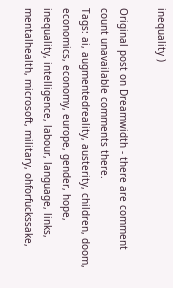inequality )

Original post on Dreamwidth - there are comment count unavailable comments there.
Tags: ai, augmentedreality, austerity, children, doom, economics, economy, europe, gender, hope, inequality, intelligence, labour, language, links, mentalhealth, microsoft, military, ohforfuckssake,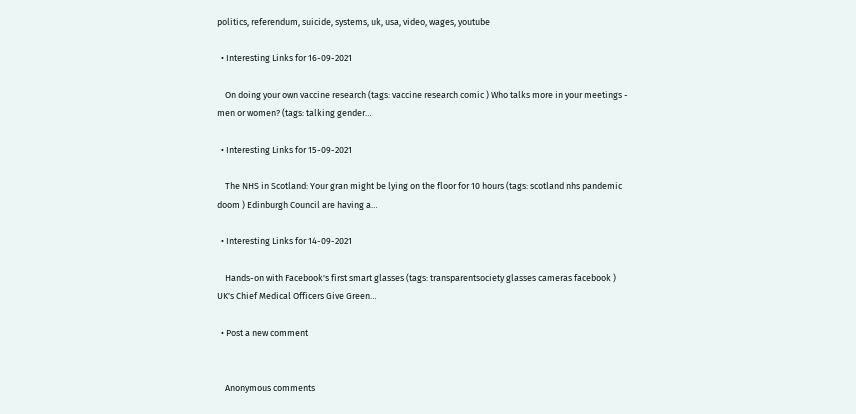politics, referendum, suicide, systems, uk, usa, video, wages, youtube

  • Interesting Links for 16-09-2021

    On doing your own vaccine research (tags: vaccine research comic ) Who talks more in your meetings - men or women? (tags: talking gender…

  • Interesting Links for 15-09-2021

    The NHS in Scotland: Your gran might be lying on the floor for 10 hours (tags: scotland nhs pandemic doom ) Edinburgh Council are having a…

  • Interesting Links for 14-09-2021

    Hands-on with Facebook's first smart glasses (tags: transparentsociety glasses cameras facebook ) UK's Chief Medical Officers Give Green…

  • Post a new comment


    Anonymous comments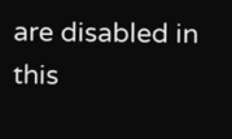are disabled in this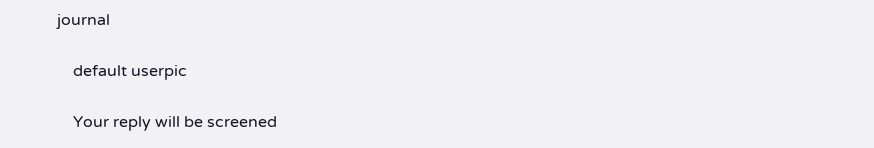journal

    default userpic

    Your reply will be screened